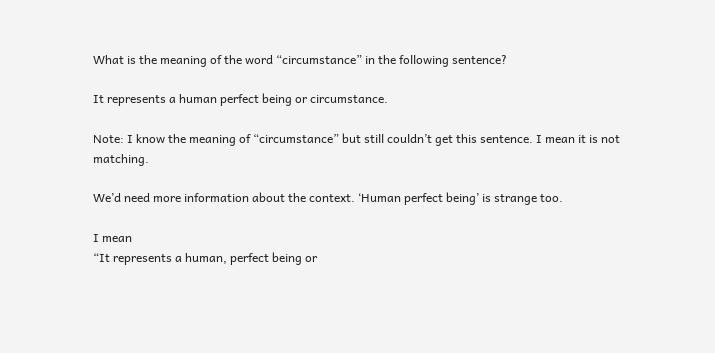What is the meaning of the word “circumstance” in the following sentence?

It represents a human perfect being or circumstance.

Note: I know the meaning of “circumstance” but still couldn’t get this sentence. I mean it is not matching.

We’d need more information about the context. ‘Human perfect being’ is strange too.

I mean
“It represents a human, perfect being or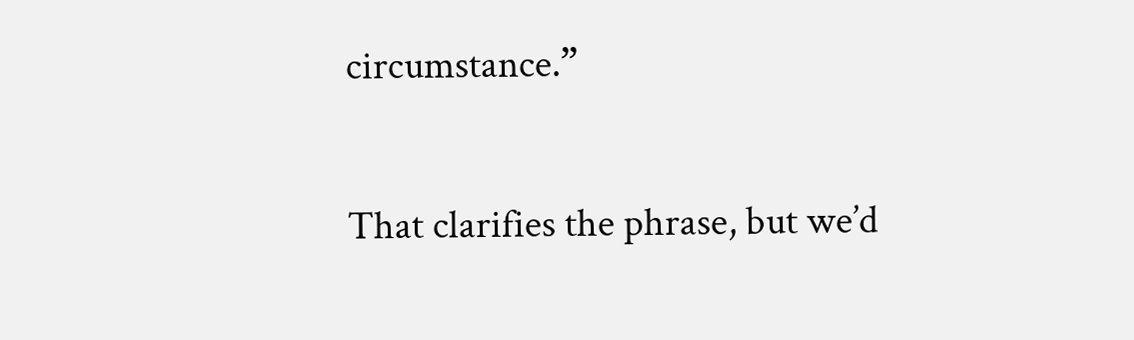circumstance.”

That clarifies the phrase, but we’d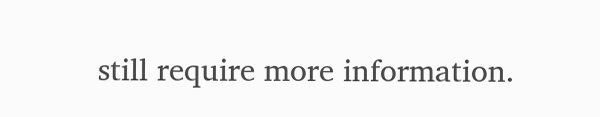still require more information.